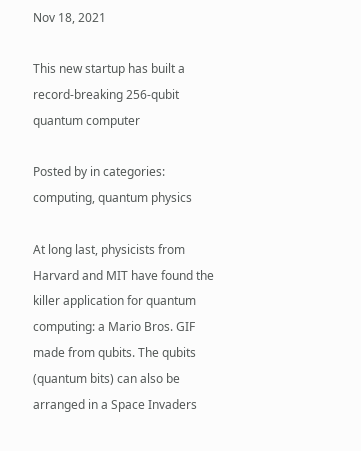Nov 18, 2021

This new startup has built a record-breaking 256-qubit quantum computer

Posted by in categories: computing, quantum physics

At long last, physicists from Harvard and MIT have found the killer application for quantum computing: a Mario Bros. GIF made from qubits. The qubits (quantum bits) can also be arranged in a Space Invaders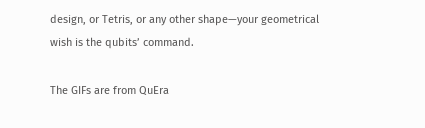design, or Tetris, or any other shape—your geometrical wish is the qubits’ command.

The GIFs are from QuEra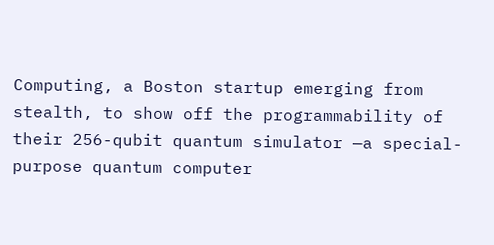Computing, a Boston startup emerging from stealth, to show off the programmability of their 256-qubit quantum simulator —a special-purpose quantum computer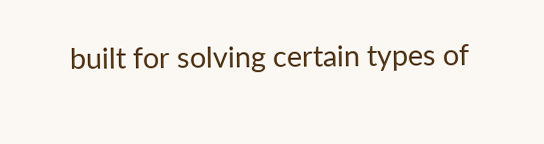built for solving certain types of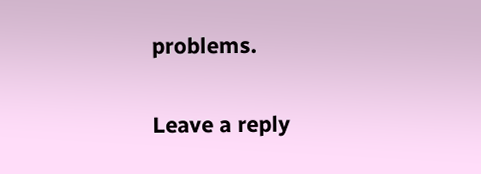problems.

Leave a reply